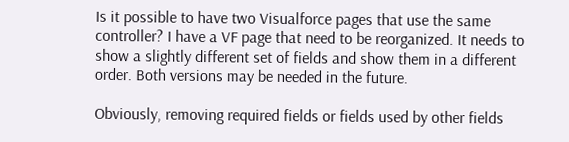Is it possible to have two Visualforce pages that use the same controller? I have a VF page that need to be reorganized. It needs to show a slightly different set of fields and show them in a different order. Both versions may be needed in the future.

Obviously, removing required fields or fields used by other fields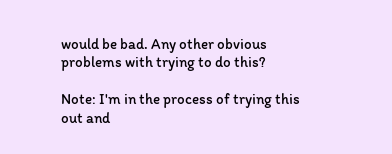would be bad. Any other obvious problems with trying to do this?

Note: I'm in the process of trying this out and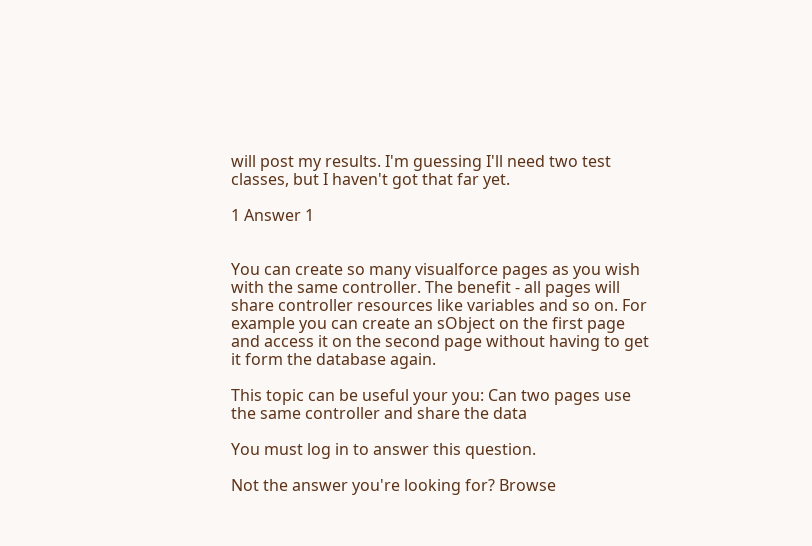will post my results. I'm guessing I'll need two test classes, but I haven't got that far yet.

1 Answer 1


You can create so many visualforce pages as you wish with the same controller. The benefit - all pages will share controller resources like variables and so on. For example you can create an sObject on the first page and access it on the second page without having to get it form the database again.

This topic can be useful your you: Can two pages use the same controller and share the data

You must log in to answer this question.

Not the answer you're looking for? Browse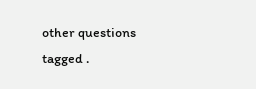other questions tagged .